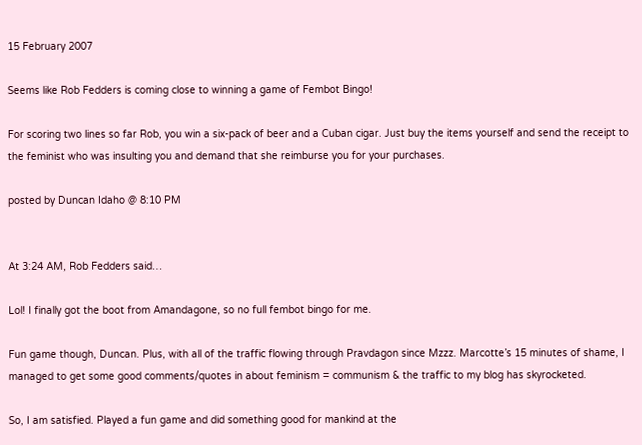15 February 2007

Seems like Rob Fedders is coming close to winning a game of Fembot Bingo!

For scoring two lines so far Rob, you win a six-pack of beer and a Cuban cigar. Just buy the items yourself and send the receipt to the feminist who was insulting you and demand that she reimburse you for your purchases.

posted by Duncan Idaho @ 8:10 PM


At 3:24 AM, Rob Fedders said…

Lol! I finally got the boot from Amandagone, so no full fembot bingo for me.

Fun game though, Duncan. Plus, with all of the traffic flowing through Pravdagon since Mzzz. Marcotte’s 15 minutes of shame, I managed to get some good comments/quotes in about feminism = communism & the traffic to my blog has skyrocketed.

So, I am satisfied. Played a fun game and did something good for mankind at the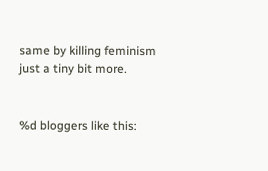same by killing feminism just a tiny bit more.


%d bloggers like this: